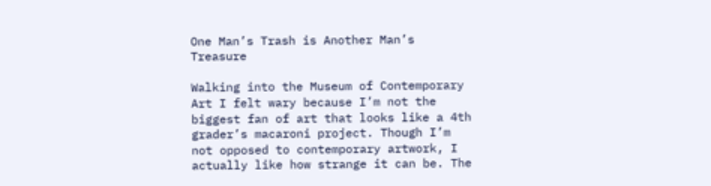One Man’s Trash is Another Man’s Treasure

Walking into the Museum of Contemporary Art I felt wary because I’m not the biggest fan of art that looks like a 4th grader’s macaroni project. Though I’m not opposed to contemporary artwork, I actually like how strange it can be. The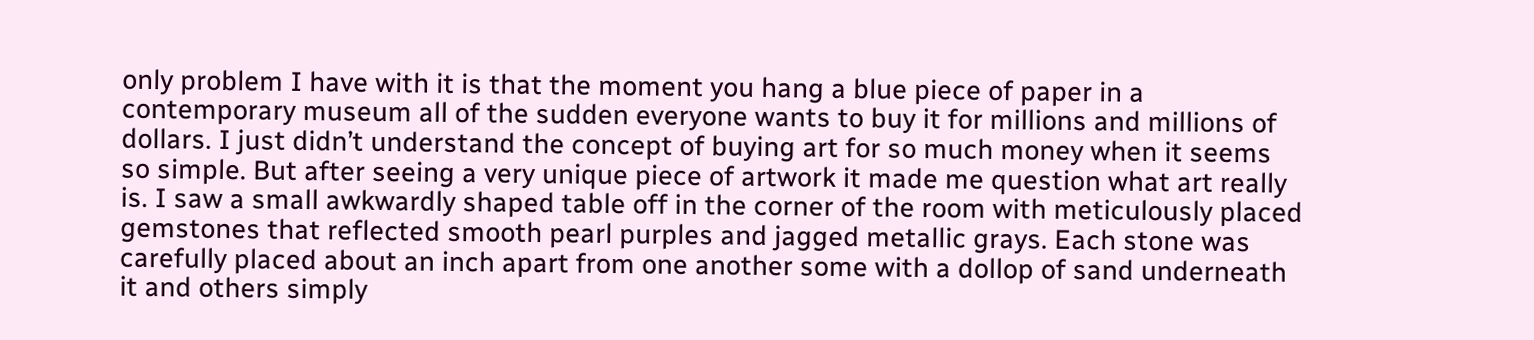only problem I have with it is that the moment you hang a blue piece of paper in a contemporary museum all of the sudden everyone wants to buy it for millions and millions of dollars. I just didn’t understand the concept of buying art for so much money when it seems so simple. But after seeing a very unique piece of artwork it made me question what art really is. I saw a small awkwardly shaped table off in the corner of the room with meticulously placed gemstones that reflected smooth pearl purples and jagged metallic grays. Each stone was carefully placed about an inch apart from one another some with a dollop of sand underneath it and others simply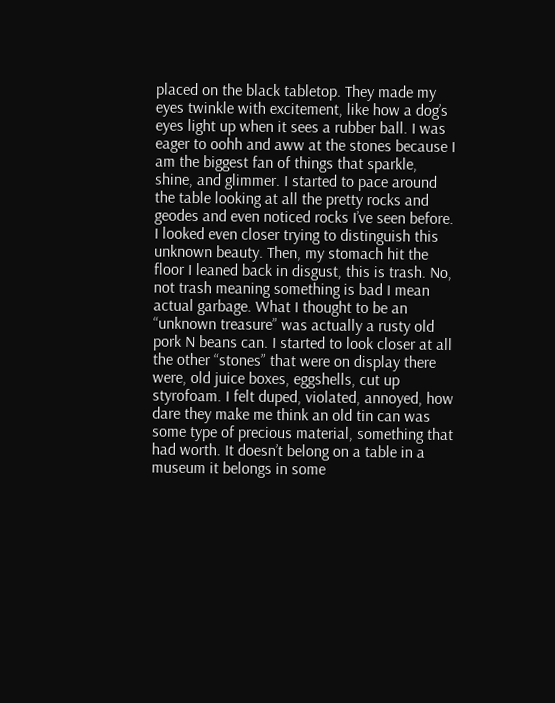placed on the black tabletop. They made my eyes twinkle with excitement, like how a dog’s eyes light up when it sees a rubber ball. I was eager to oohh and aww at the stones because I am the biggest fan of things that sparkle, shine, and glimmer. I started to pace around the table looking at all the pretty rocks and geodes and even noticed rocks I’ve seen before. I looked even closer trying to distinguish this unknown beauty. Then, my stomach hit the floor I leaned back in disgust, this is trash. No, not trash meaning something is bad I mean actual garbage. What I thought to be an “unknown treasure” was actually a rusty old pork N beans can. I started to look closer at all the other “stones” that were on display there were, old juice boxes, eggshells, cut up styrofoam. I felt duped, violated, annoyed, how dare they make me think an old tin can was some type of precious material, something that had worth. It doesn’t belong on a table in a museum it belongs in some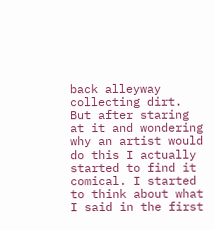back alleyway collecting dirt. But after staring at it and wondering why an artist would do this I actually started to find it comical. I started to think about what I said in the first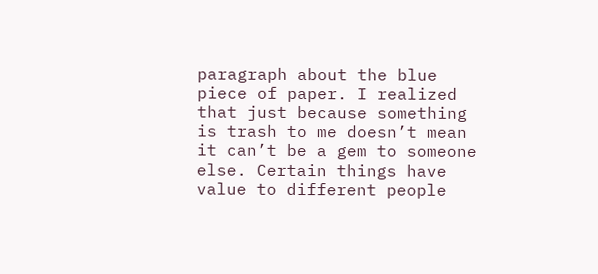paragraph about the blue piece of paper. I realized that just because something is trash to me doesn’t mean it can’t be a gem to someone else. Certain things have value to different people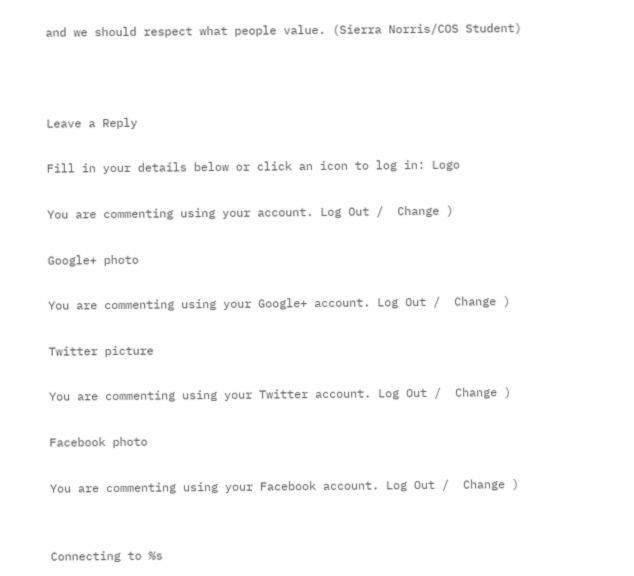and we should respect what people value. (Sierra Norris/COS Student)



Leave a Reply

Fill in your details below or click an icon to log in: Logo

You are commenting using your account. Log Out /  Change )

Google+ photo

You are commenting using your Google+ account. Log Out /  Change )

Twitter picture

You are commenting using your Twitter account. Log Out /  Change )

Facebook photo

You are commenting using your Facebook account. Log Out /  Change )


Connecting to %s